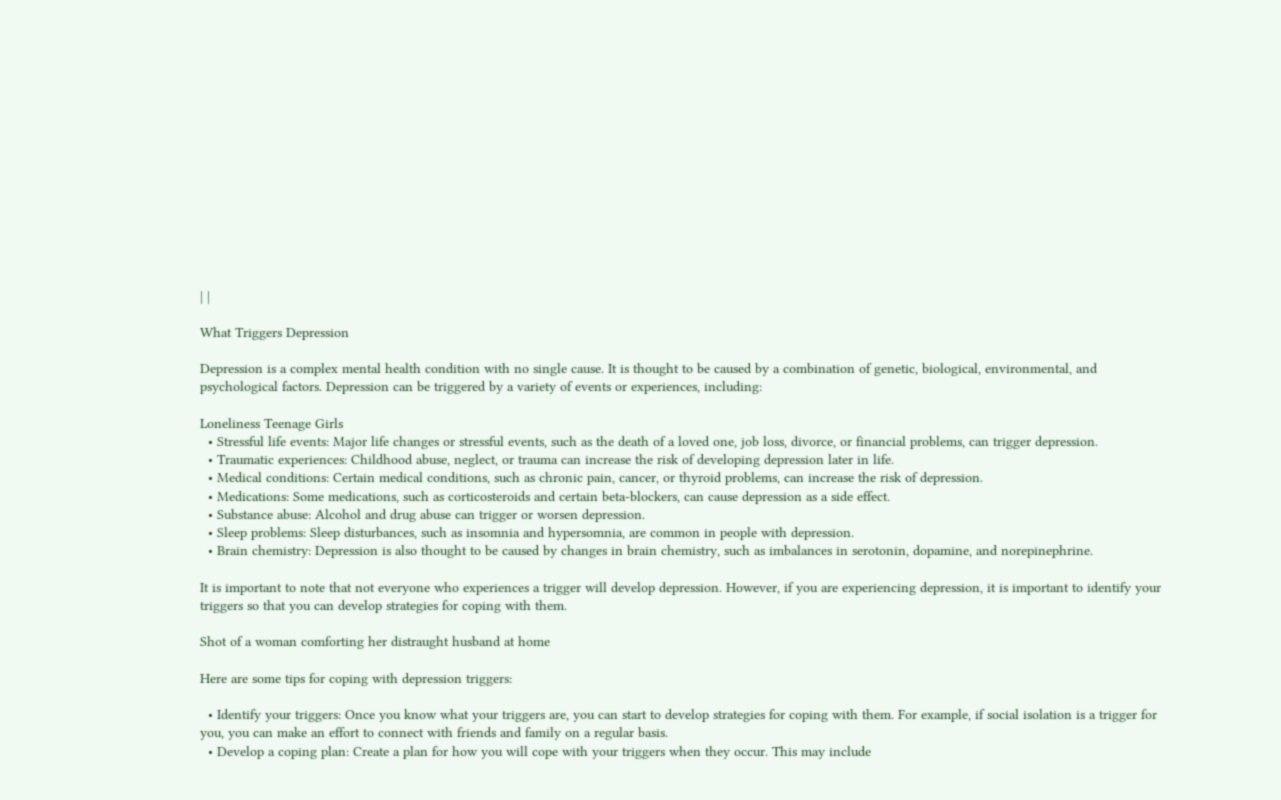| |

What Triggers Depression

Depression is a complex mental health condition with no single cause. It is thought to be caused by a combination of genetic, biological, environmental, and psychological factors. Depression can be triggered by a variety of events or experiences, including:

Loneliness Teenage Girls
  • Stressful life events: Major life changes or stressful events, such as the death of a loved one, job loss, divorce, or financial problems, can trigger depression.
  • Traumatic experiences: Childhood abuse, neglect, or trauma can increase the risk of developing depression later in life.
  • Medical conditions: Certain medical conditions, such as chronic pain, cancer, or thyroid problems, can increase the risk of depression.
  • Medications: Some medications, such as corticosteroids and certain beta-blockers, can cause depression as a side effect.
  • Substance abuse: Alcohol and drug abuse can trigger or worsen depression.
  • Sleep problems: Sleep disturbances, such as insomnia and hypersomnia, are common in people with depression.
  • Brain chemistry: Depression is also thought to be caused by changes in brain chemistry, such as imbalances in serotonin, dopamine, and norepinephrine.

It is important to note that not everyone who experiences a trigger will develop depression. However, if you are experiencing depression, it is important to identify your triggers so that you can develop strategies for coping with them.

Shot of a woman comforting her distraught husband at home

Here are some tips for coping with depression triggers:

  • Identify your triggers: Once you know what your triggers are, you can start to develop strategies for coping with them. For example, if social isolation is a trigger for you, you can make an effort to connect with friends and family on a regular basis.
  • Develop a coping plan: Create a plan for how you will cope with your triggers when they occur. This may include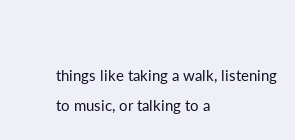things like taking a walk, listening to music, or talking to a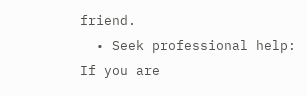friend.
  • Seek professional help: If you are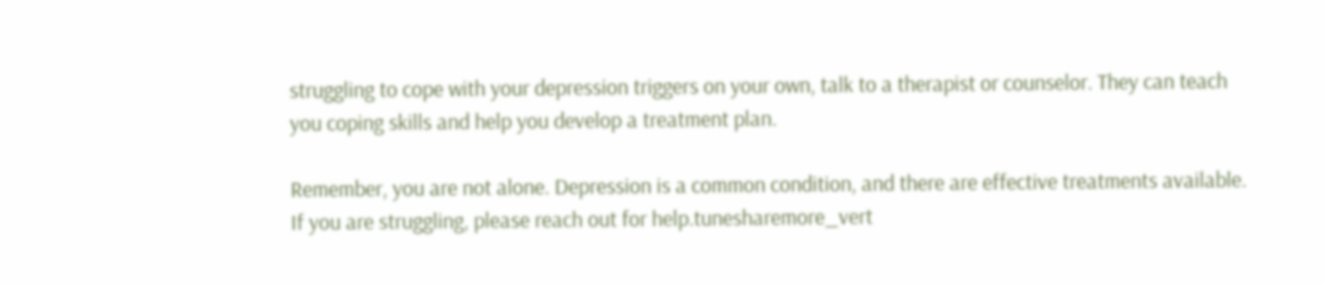struggling to cope with your depression triggers on your own, talk to a therapist or counselor. They can teach you coping skills and help you develop a treatment plan.

Remember, you are not alone. Depression is a common condition, and there are effective treatments available. If you are struggling, please reach out for help.tunesharemore_vert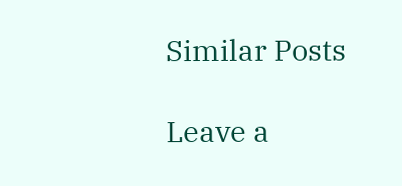Similar Posts

Leave a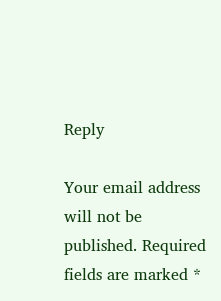Reply

Your email address will not be published. Required fields are marked *